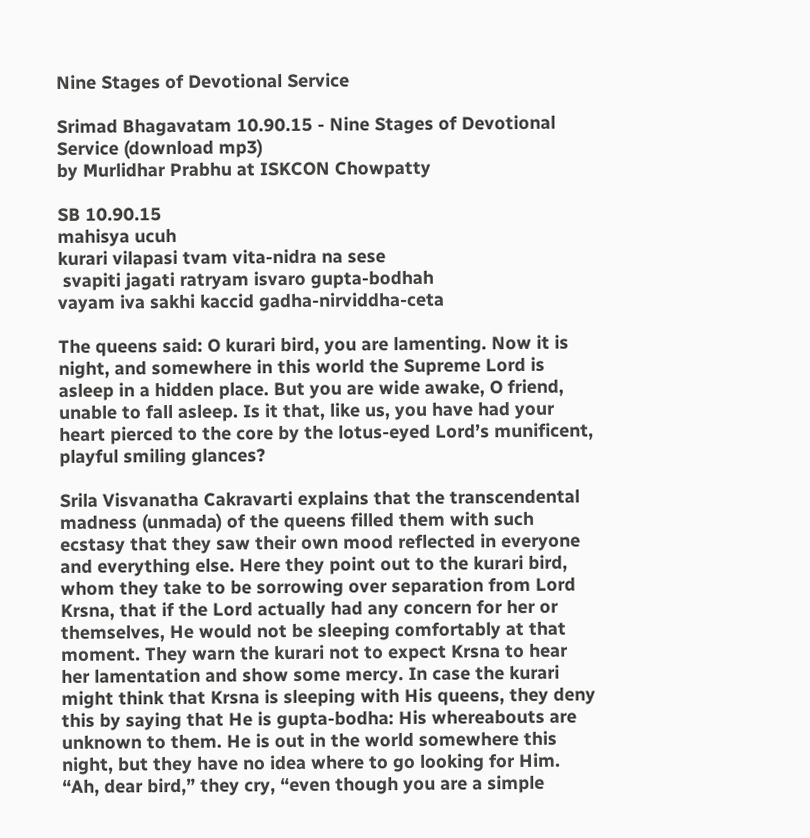Nine Stages of Devotional Service

Srimad Bhagavatam 10.90.15 - Nine Stages of Devotional Service (download mp3)
by Murlidhar Prabhu at ISKCON Chowpatty

SB 10.90.15
mahisya ucuh
kurari vilapasi tvam vita-nidra na sese
 svapiti jagati ratryam isvaro gupta-bodhah
vayam iva sakhi kaccid gadha-nirviddha-ceta

The queens said: O kurari bird, you are lamenting. Now it is night, and somewhere in this world the Supreme Lord is asleep in a hidden place. But you are wide awake, O friend, unable to fall asleep. Is it that, like us, you have had your heart pierced to the core by the lotus-eyed Lord’s munificent, playful smiling glances?

Srila Visvanatha Cakravarti explains that the transcendental madness (unmada) of the queens filled them with such ecstasy that they saw their own mood reflected in everyone and everything else. Here they point out to the kurari bird, whom they take to be sorrowing over separation from Lord Krsna, that if the Lord actually had any concern for her or themselves, He would not be sleeping comfortably at that moment. They warn the kurari not to expect Krsna to hear her lamentation and show some mercy. In case the kurari might think that Krsna is sleeping with His queens, they deny this by saying that He is gupta-bodha: His whereabouts are unknown to them. He is out in the world somewhere this night, but they have no idea where to go looking for Him. “Ah, dear bird,” they cry, “even though you are a simple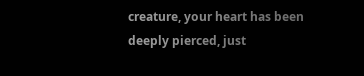creature, your heart has been deeply pierced, just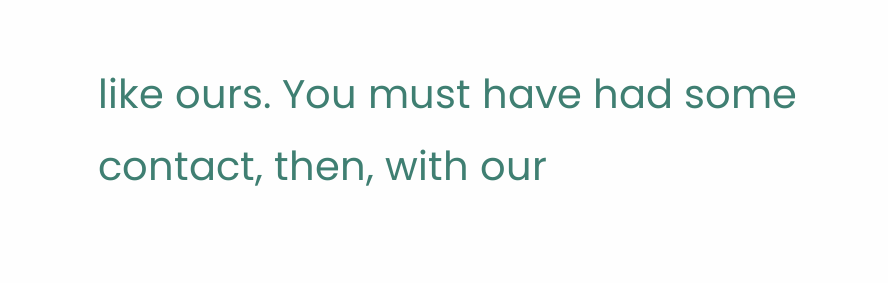like ours. You must have had some contact, then, with our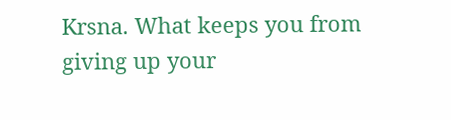Krsna. What keeps you from giving up your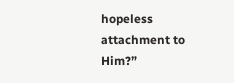hopeless attachment to Him?”